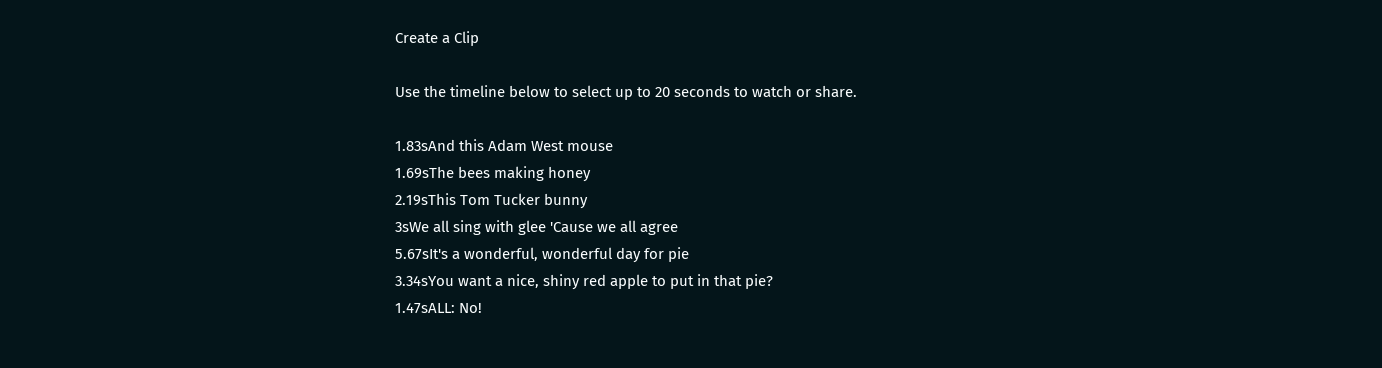Create a Clip

Use the timeline below to select up to 20 seconds to watch or share.

1.83sAnd this Adam West mouse
1.69sThe bees making honey
2.19sThis Tom Tucker bunny
3sWe all sing with glee 'Cause we all agree
5.67sIt's a wonderful, wonderful day for pie
3.34sYou want a nice, shiny red apple to put in that pie?
1.47sALL: No!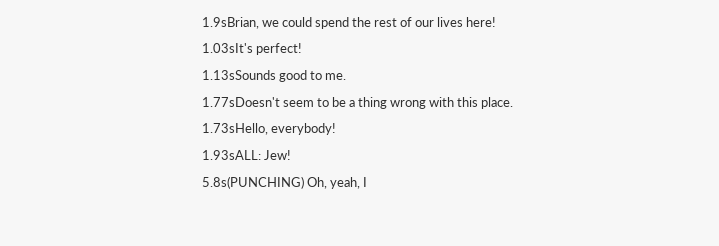1.9sBrian, we could spend the rest of our lives here!
1.03sIt's perfect!
1.13sSounds good to me.
1.77sDoesn't seem to be a thing wrong with this place.
1.73sHello, everybody!
1.93sALL: Jew!
5.8s(PUNCHING) Oh, yeah, I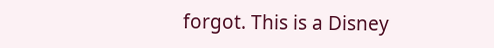forgot. This is a Disney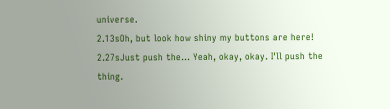universe.
2.13sOh, but look how shiny my buttons are here!
2.27sJust push the... Yeah, okay, okay. I'll push the thing.